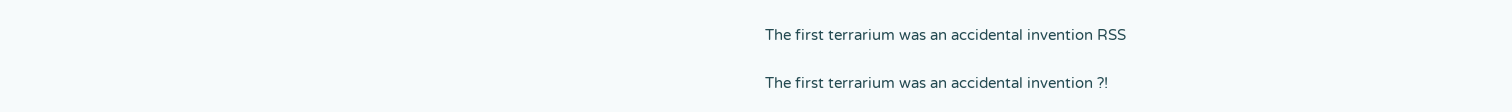The first terrarium was an accidental invention RSS

The first terrarium was an accidental invention ?!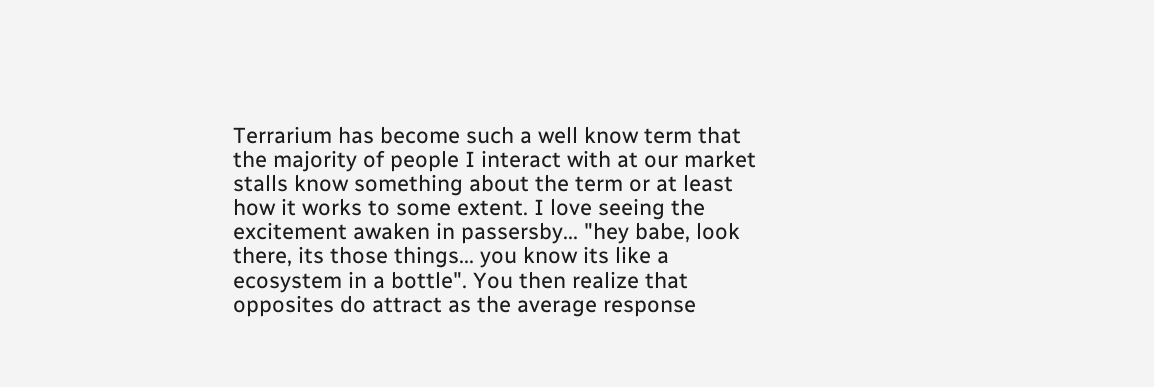Terrarium has become such a well know term that the majority of people I interact with at our market stalls know something about the term or at least how it works to some extent. I love seeing the excitement awaken in passersby... "hey babe, look there, its those things... you know its like a ecosystem in a bottle". You then realize that opposites do attract as the average response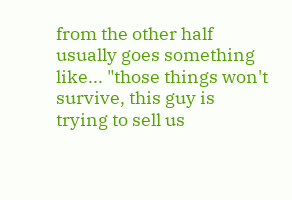from the other half usually goes something like... "those things won't survive, this guy is trying to sell us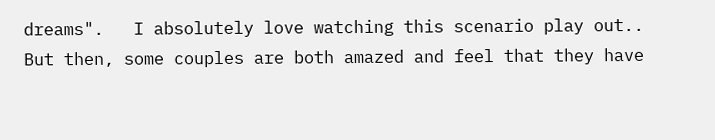dreams".   I absolutely love watching this scenario play out..  But then, some couples are both amazed and feel that they have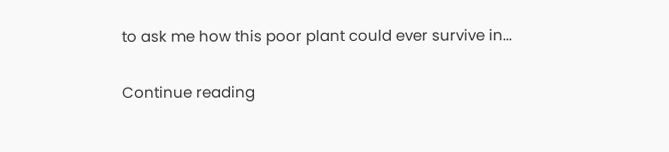to ask me how this poor plant could ever survive in...

Continue reading